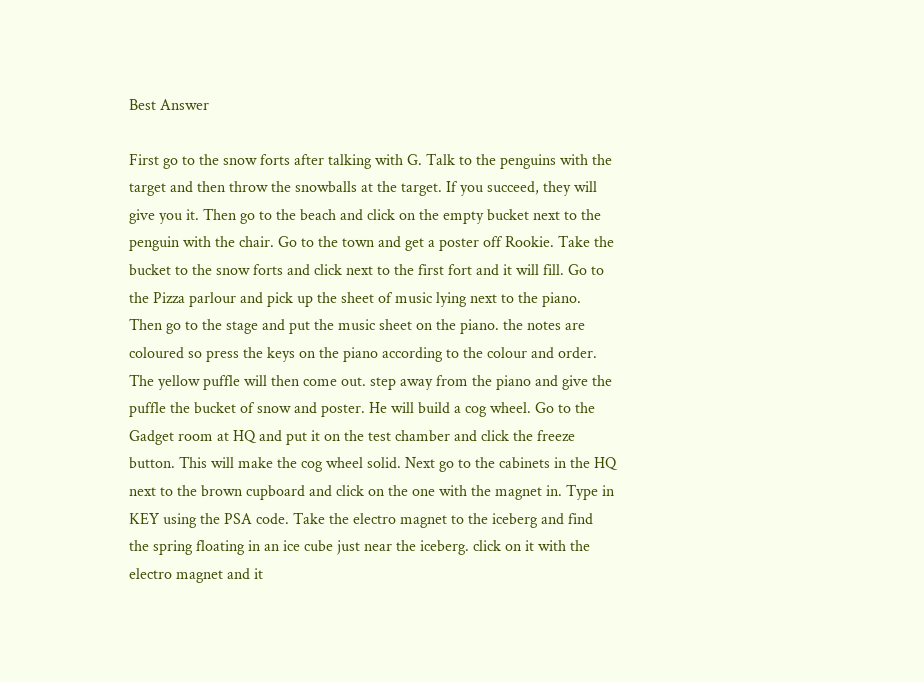Best Answer

First go to the snow forts after talking with G. Talk to the penguins with the target and then throw the snowballs at the target. If you succeed, they will give you it. Then go to the beach and click on the empty bucket next to the penguin with the chair. Go to the town and get a poster off Rookie. Take the bucket to the snow forts and click next to the first fort and it will fill. Go to the Pizza parlour and pick up the sheet of music lying next to the piano. Then go to the stage and put the music sheet on the piano. the notes are coloured so press the keys on the piano according to the colour and order. The yellow puffle will then come out. step away from the piano and give the puffle the bucket of snow and poster. He will build a cog wheel. Go to the Gadget room at HQ and put it on the test chamber and click the freeze button. This will make the cog wheel solid. Next go to the cabinets in the HQ next to the brown cupboard and click on the one with the magnet in. Type in KEY using the PSA code. Take the electro magnet to the iceberg and find the spring floating in an ice cube just near the iceberg. click on it with the electro magnet and it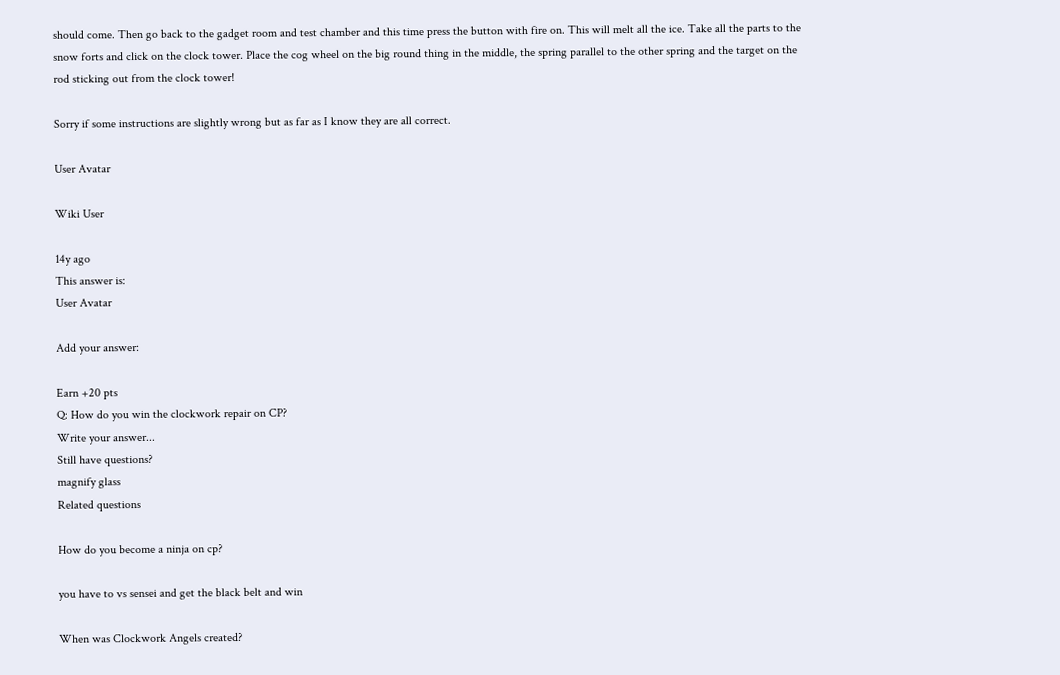should come. Then go back to the gadget room and test chamber and this time press the button with fire on. This will melt all the ice. Take all the parts to the snow forts and click on the clock tower. Place the cog wheel on the big round thing in the middle, the spring parallel to the other spring and the target on the rod sticking out from the clock tower!

Sorry if some instructions are slightly wrong but as far as I know they are all correct.

User Avatar

Wiki User

14y ago
This answer is:
User Avatar

Add your answer:

Earn +20 pts
Q: How do you win the clockwork repair on CP?
Write your answer...
Still have questions?
magnify glass
Related questions

How do you become a ninja on cp?

you have to vs sensei and get the black belt and win

When was Clockwork Angels created?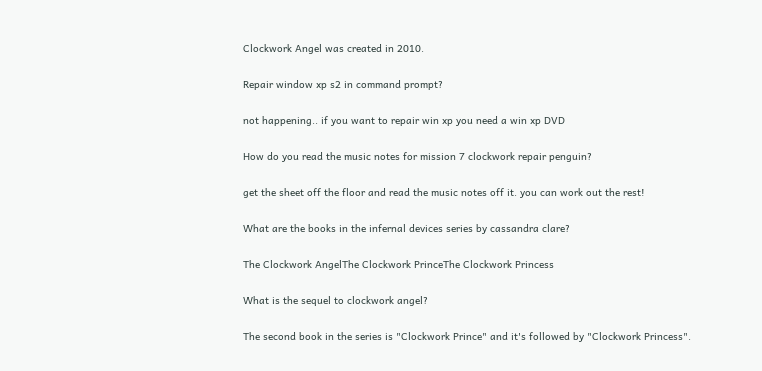Clockwork Angel was created in 2010.

Repair window xp s2 in command prompt?

not happening.. if you want to repair win xp you need a win xp DVD

How do you read the music notes for mission 7 clockwork repair penguin?

get the sheet off the floor and read the music notes off it. you can work out the rest!

What are the books in the infernal devices series by cassandra clare?

The Clockwork AngelThe Clockwork PrinceThe Clockwork Princess

What is the sequel to clockwork angel?

The second book in the series is "Clockwork Prince" and it's followed by "Clockwork Princess".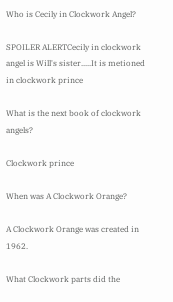Who is Cecily in Clockwork Angel?

SPOILER ALERTCecily in clockwork angel is Will's sister.....It is metioned in clockwork prince

What is the next book of clockwork angels?

Clockwork prince

When was A Clockwork Orange?

A Clockwork Orange was created in 1962.

What Clockwork parts did the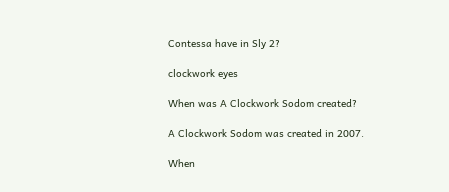Contessa have in Sly 2?

clockwork eyes

When was A Clockwork Sodom created?

A Clockwork Sodom was created in 2007.

When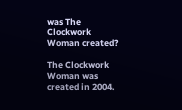was The Clockwork Woman created?

The Clockwork Woman was created in 2004.